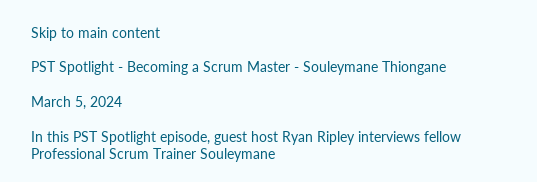Skip to main content

PST Spotlight - Becoming a Scrum Master - Souleymane Thiongane

March 5, 2024

In this PST Spotlight episode, guest host Ryan Ripley interviews fellow Professional Scrum Trainer Souleymane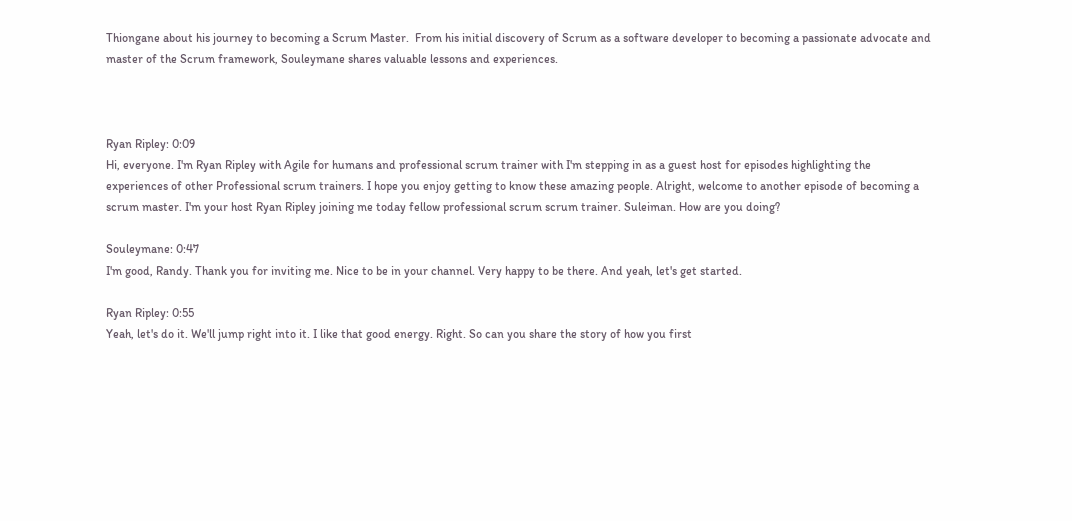Thiongane about his journey to becoming a Scrum Master.  From his initial discovery of Scrum as a software developer to becoming a passionate advocate and master of the Scrum framework, Souleymane shares valuable lessons and experiences.



Ryan Ripley: 0:09
Hi, everyone. I'm Ryan Ripley with Agile for humans and professional scrum trainer with I'm stepping in as a guest host for episodes highlighting the experiences of other Professional scrum trainers. I hope you enjoy getting to know these amazing people. Alright, welcome to another episode of becoming a scrum master. I'm your host Ryan Ripley joining me today fellow professional scrum scrum trainer. Suleiman. How are you doing?

Souleymane: 0:47
I'm good, Randy. Thank you for inviting me. Nice to be in your channel. Very happy to be there. And yeah, let's get started.

Ryan Ripley: 0:55
Yeah, let's do it. We'll jump right into it. I like that good energy. Right. So can you share the story of how you first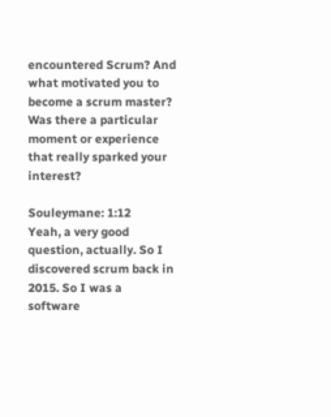encountered Scrum? And what motivated you to become a scrum master? Was there a particular moment or experience that really sparked your interest?

Souleymane: 1:12
Yeah, a very good question, actually. So I discovered scrum back in 2015. So I was a software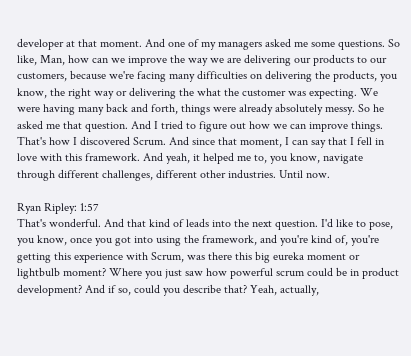developer at that moment. And one of my managers asked me some questions. So like, Man, how can we improve the way we are delivering our products to our customers, because we're facing many difficulties on delivering the products, you know, the right way or delivering the what the customer was expecting. We were having many back and forth, things were already absolutely messy. So he asked me that question. And I tried to figure out how we can improve things. That's how I discovered Scrum. And since that moment, I can say that I fell in love with this framework. And yeah, it helped me to, you know, navigate through different challenges, different other industries. Until now.

Ryan Ripley: 1:57
That's wonderful. And that kind of leads into the next question. I'd like to pose, you know, once you got into using the framework, and you're kind of, you're getting this experience with Scrum, was there this big eureka moment or lightbulb moment? Where you just saw how powerful scrum could be in product development? And if so, could you describe that? Yeah, actually,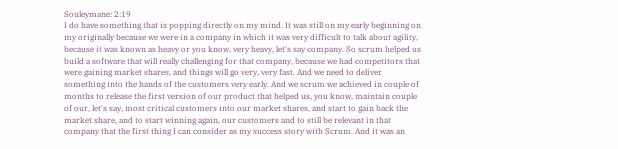Souleymane: 2:19
I do have something that is popping directly on my mind. It was still on my early beginning on my originally because we were in a company in which it was very difficult to talk about agility, because it was known as heavy or you know, very heavy, let's say company. So scrum helped us build a software that will really challenging for that company, because we had competitors that were gaining market shares, and things will go very, very fast. And we need to deliver something into the hands of the customers very early. And we scrum we achieved in couple of months to release the first version of our product that helped us, you know, maintain couple of our, let's say, most critical customers into our market shares, and start to gain back the market share, and to start winning again, our customers and to still be relevant in that company that the first thing I can consider as my success story with Scrum. And it was an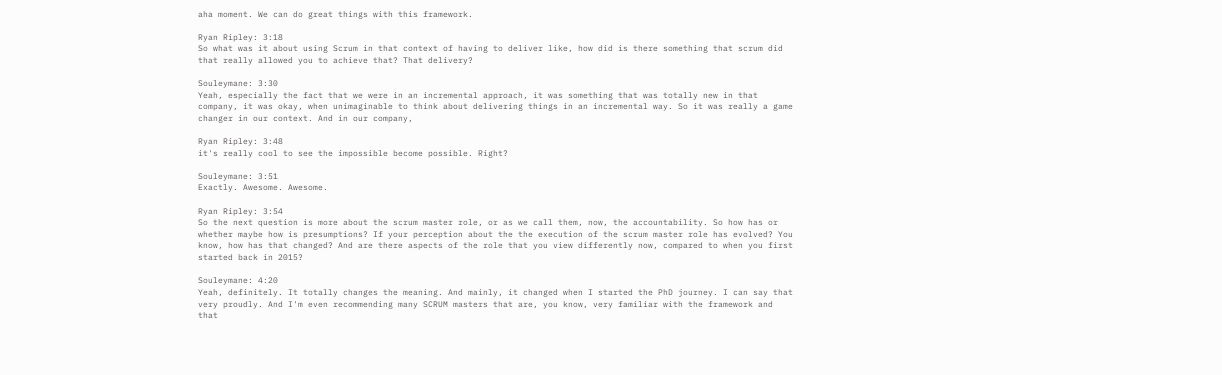aha moment. We can do great things with this framework.

Ryan Ripley: 3:18
So what was it about using Scrum in that context of having to deliver like, how did is there something that scrum did that really allowed you to achieve that? That delivery?

Souleymane: 3:30
Yeah, especially the fact that we were in an incremental approach, it was something that was totally new in that company, it was okay, when unimaginable to think about delivering things in an incremental way. So it was really a game changer in our context. And in our company,

Ryan Ripley: 3:48
it's really cool to see the impossible become possible. Right?

Souleymane: 3:51
Exactly. Awesome. Awesome.

Ryan Ripley: 3:54
So the next question is more about the scrum master role, or as we call them, now, the accountability. So how has or whether maybe how is presumptions? If your perception about the the execution of the scrum master role has evolved? You know, how has that changed? And are there aspects of the role that you view differently now, compared to when you first started back in 2015?

Souleymane: 4:20
Yeah, definitely. It totally changes the meaning. And mainly, it changed when I started the PhD journey. I can say that very proudly. And I'm even recommending many SCRUM masters that are, you know, very familiar with the framework and that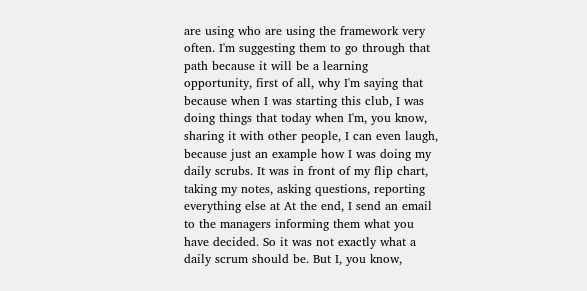are using who are using the framework very often. I'm suggesting them to go through that path because it will be a learning opportunity, first of all, why I'm saying that because when I was starting this club, I was doing things that today when I'm, you know, sharing it with other people, I can even laugh, because just an example how I was doing my daily scrubs. It was in front of my flip chart, taking my notes, asking questions, reporting everything else at At the end, I send an email to the managers informing them what you have decided. So it was not exactly what a daily scrum should be. But I, you know,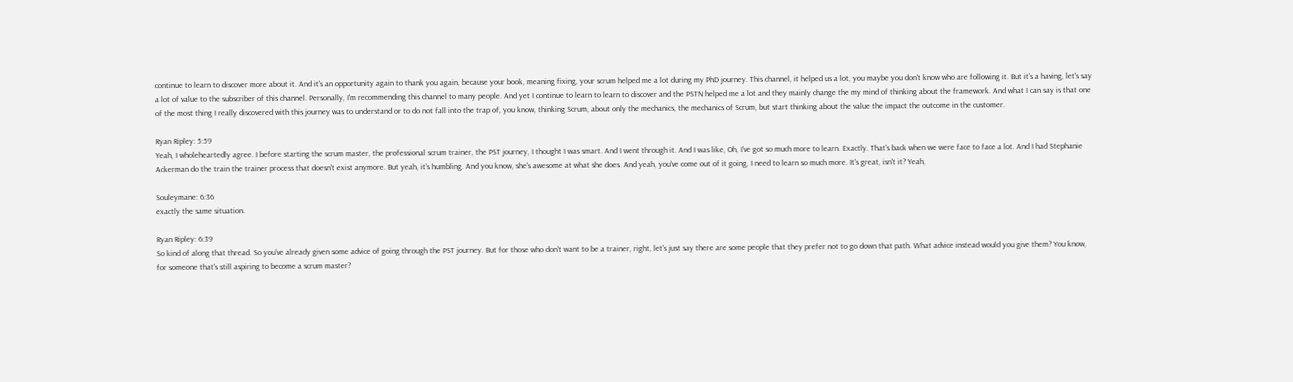continue to learn to discover more about it. And it's an opportunity again to thank you again, because your book, meaning fixing, your scrum helped me a lot during my PhD journey. This channel, it helped us a lot, you maybe you don't know who are following it. But it's a having, let's say a lot of value to the subscriber of this channel. Personally, I'm recommending this channel to many people. And yet I continue to learn to learn to discover and the PSTN helped me a lot and they mainly change the my mind of thinking about the framework. And what I can say is that one of the most thing I really discovered with this journey was to understand or to do not fall into the trap of, you know, thinking Scrum, about only the mechanics, the mechanics of Scrum, but start thinking about the value the impact the outcome in the customer.

Ryan Ripley: 5:59
Yeah, I wholeheartedly agree. I before starting the scrum master, the professional scrum trainer, the PST journey, I thought I was smart. And I went through it. And I was like, Oh, I've got so much more to learn. Exactly. That's back when we were face to face a lot. And I had Stephanie Ackerman do the train the trainer process that doesn't exist anymore. But yeah, it's humbling. And you know, she's awesome at what she does. And yeah, you've come out of it going, I need to learn so much more. It's great, isn't it? Yeah,

Souleymane: 6:36
exactly the same situation.

Ryan Ripley: 6:39
So kind of along that thread. So you've already given some advice of going through the PST journey. But for those who don't want to be a trainer, right, let's just say there are some people that they prefer not to go down that path. What advice instead would you give them? You know, for someone that's still aspiring to become a scrum master?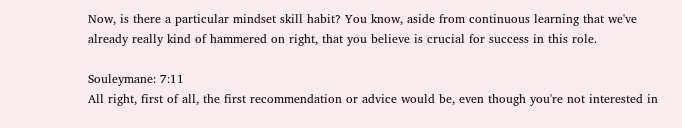Now, is there a particular mindset skill habit? You know, aside from continuous learning that we've already really kind of hammered on right, that you believe is crucial for success in this role.

Souleymane: 7:11
All right, first of all, the first recommendation or advice would be, even though you're not interested in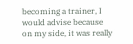becoming a trainer, I would advise because on my side, it was really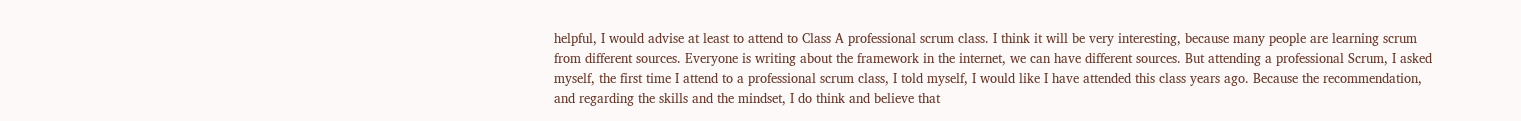helpful, I would advise at least to attend to Class A professional scrum class. I think it will be very interesting, because many people are learning scrum from different sources. Everyone is writing about the framework in the internet, we can have different sources. But attending a professional Scrum, I asked myself, the first time I attend to a professional scrum class, I told myself, I would like I have attended this class years ago. Because the recommendation, and regarding the skills and the mindset, I do think and believe that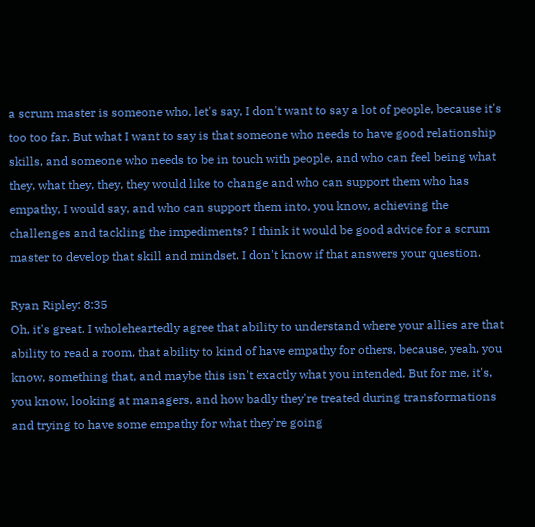a scrum master is someone who, let's say, I don't want to say a lot of people, because it's too too far. But what I want to say is that someone who needs to have good relationship skills, and someone who needs to be in touch with people, and who can feel being what they, what they, they, they would like to change and who can support them who has empathy, I would say, and who can support them into, you know, achieving the challenges and tackling the impediments? I think it would be good advice for a scrum master to develop that skill and mindset. I don't know if that answers your question.

Ryan Ripley: 8:35
Oh, it's great. I wholeheartedly agree that ability to understand where your allies are that ability to read a room, that ability to kind of have empathy for others, because, yeah, you know, something that, and maybe this isn't exactly what you intended. But for me, it's, you know, looking at managers, and how badly they're treated during transformations and trying to have some empathy for what they're going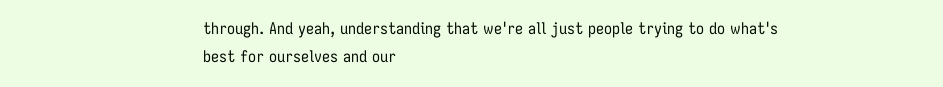through. And yeah, understanding that we're all just people trying to do what's best for ourselves and our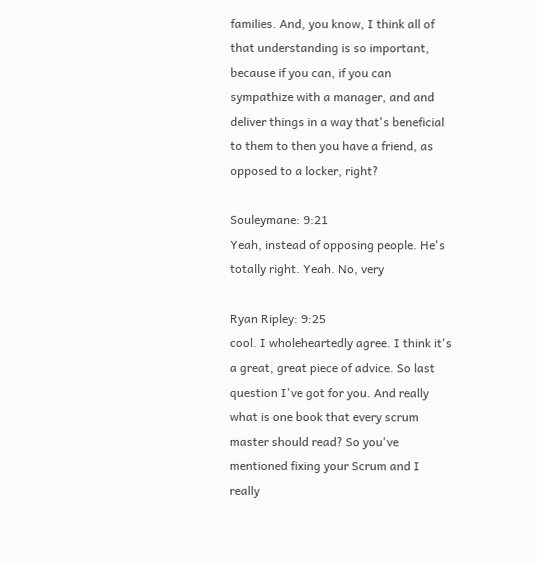families. And, you know, I think all of that understanding is so important, because if you can, if you can sympathize with a manager, and and deliver things in a way that's beneficial to them to then you have a friend, as opposed to a locker, right?

Souleymane: 9:21
Yeah, instead of opposing people. He's totally right. Yeah. No, very

Ryan Ripley: 9:25
cool. I wholeheartedly agree. I think it's a great, great piece of advice. So last question I've got for you. And really what is one book that every scrum master should read? So you've mentioned fixing your Scrum and I really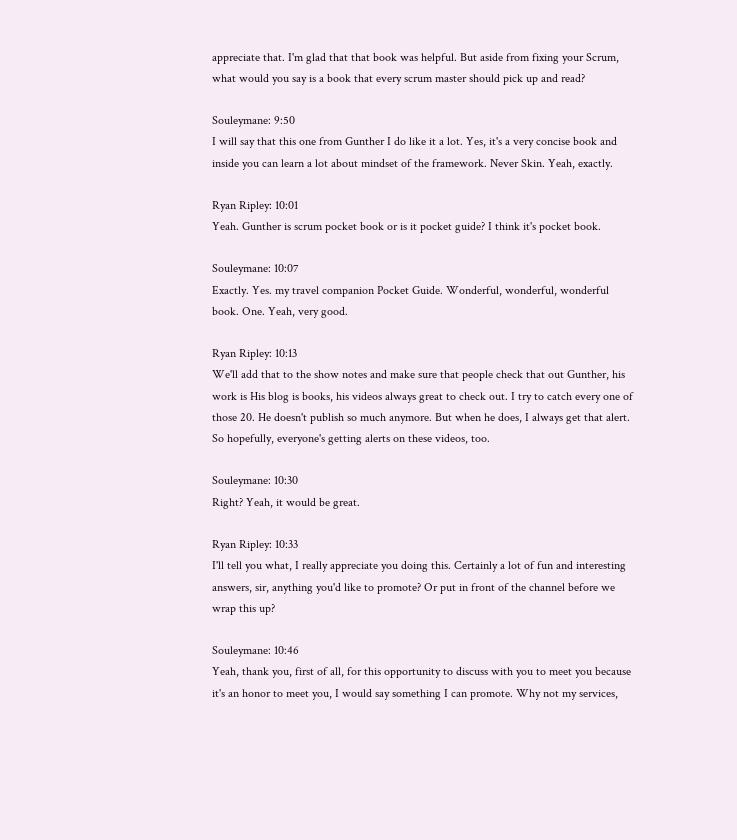appreciate that. I'm glad that that book was helpful. But aside from fixing your Scrum, what would you say is a book that every scrum master should pick up and read?

Souleymane: 9:50
I will say that this one from Gunther I do like it a lot. Yes, it's a very concise book and inside you can learn a lot about mindset of the framework. Never Skin. Yeah, exactly.

Ryan Ripley: 10:01
Yeah. Gunther is scrum pocket book or is it pocket guide? I think it's pocket book.

Souleymane: 10:07
Exactly. Yes. my travel companion Pocket Guide. Wonderful, wonderful, wonderful book. One. Yeah, very good.

Ryan Ripley: 10:13
We'll add that to the show notes and make sure that people check that out Gunther, his work is His blog is books, his videos always great to check out. I try to catch every one of those 20. He doesn't publish so much anymore. But when he does, I always get that alert. So hopefully, everyone's getting alerts on these videos, too.

Souleymane: 10:30
Right? Yeah, it would be great.

Ryan Ripley: 10:33
I'll tell you what, I really appreciate you doing this. Certainly a lot of fun and interesting answers, sir, anything you'd like to promote? Or put in front of the channel before we wrap this up?

Souleymane: 10:46
Yeah, thank you, first of all, for this opportunity to discuss with you to meet you because it's an honor to meet you, I would say something I can promote. Why not my services,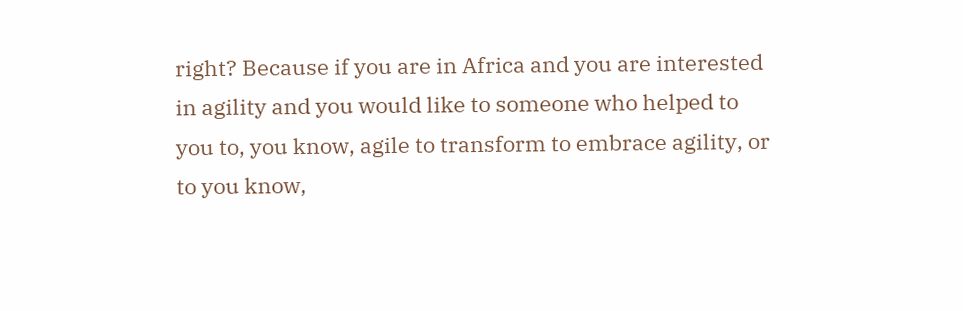right? Because if you are in Africa and you are interested in agility and you would like to someone who helped to you to, you know, agile to transform to embrace agility, or to you know,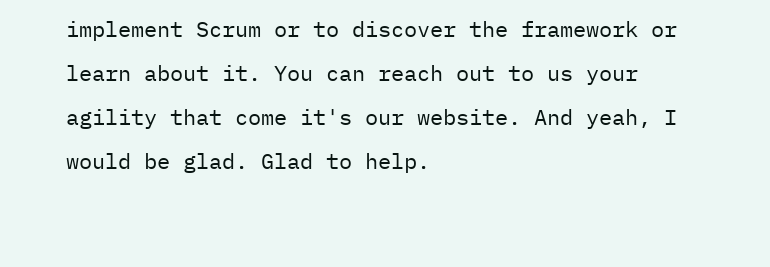implement Scrum or to discover the framework or learn about it. You can reach out to us your agility that come it's our website. And yeah, I would be glad. Glad to help.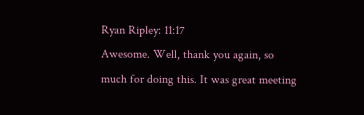Ryan Ripley: 11:17
Awesome. Well, thank you again, so much for doing this. It was great meeting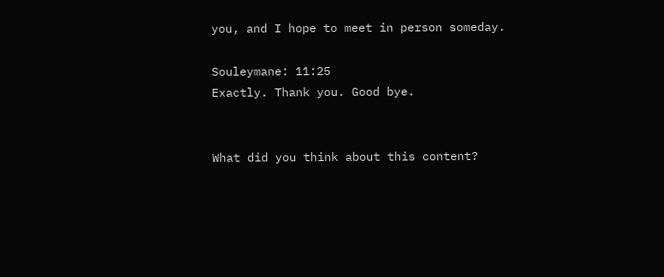you, and I hope to meet in person someday.

Souleymane: 11:25
Exactly. Thank you. Good bye.


What did you think about this content?